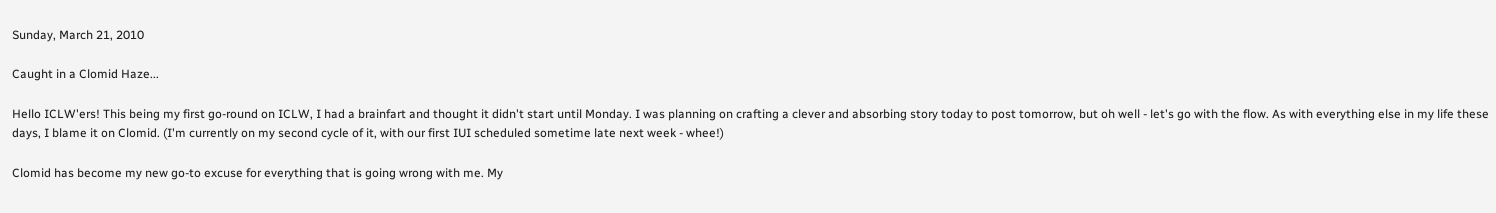Sunday, March 21, 2010

Caught in a Clomid Haze...

Hello ICLW'ers! This being my first go-round on ICLW, I had a brainfart and thought it didn't start until Monday. I was planning on crafting a clever and absorbing story today to post tomorrow, but oh well - let's go with the flow. As with everything else in my life these days, I blame it on Clomid. (I'm currently on my second cycle of it, with our first IUI scheduled sometime late next week - whee!)

Clomid has become my new go-to excuse for everything that is going wrong with me. My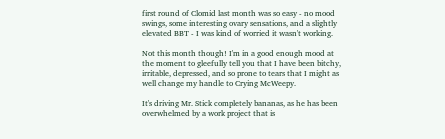first round of Clomid last month was so easy - no mood swings, some interesting ovary sensations, and a slightly elevated BBT - I was kind of worried it wasn't working.

Not this month though! I'm in a good enough mood at the moment to gleefully tell you that I have been bitchy, irritable, depressed, and so prone to tears that I might as well change my handle to Crying McWeepy.

It's driving Mr. Stick completely bananas, as he has been overwhelmed by a work project that is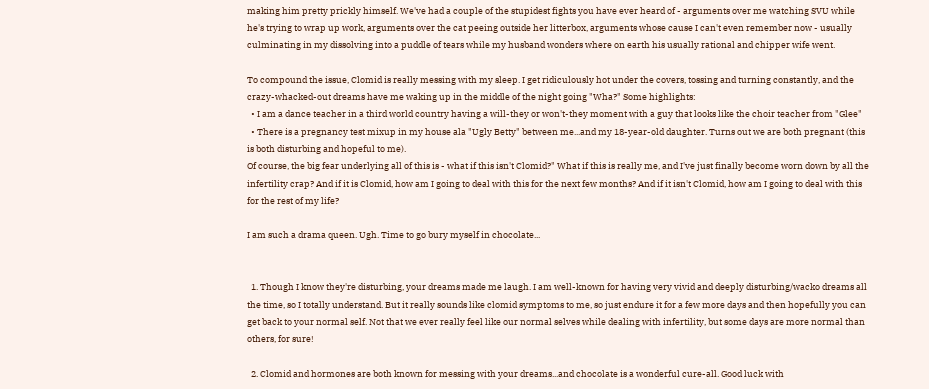making him pretty prickly himself. We've had a couple of the stupidest fights you have ever heard of - arguments over me watching SVU while he's trying to wrap up work, arguments over the cat peeing outside her litterbox, arguments whose cause I can't even remember now - usually culminating in my dissolving into a puddle of tears while my husband wonders where on earth his usually rational and chipper wife went.

To compound the issue, Clomid is really messing with my sleep. I get ridiculously hot under the covers, tossing and turning constantly, and the crazy-whacked-out dreams have me waking up in the middle of the night going "Wha?" Some highlights:
  • I am a dance teacher in a third world country having a will-they or won't-they moment with a guy that looks like the choir teacher from "Glee"
  • There is a pregnancy test mixup in my house ala "Ugly Betty" between me...and my 18-year-old daughter. Turns out we are both pregnant (this is both disturbing and hopeful to me).
Of course, the big fear underlying all of this is - what if this isn't Clomid?" What if this is really me, and I've just finally become worn down by all the infertility crap? And if it is Clomid, how am I going to deal with this for the next few months? And if it isn't Clomid, how am I going to deal with this for the rest of my life?

I am such a drama queen. Ugh. Time to go bury myself in chocolate...


  1. Though I know they're disturbing, your dreams made me laugh. I am well-known for having very vivid and deeply disturbing/wacko dreams all the time, so I totally understand. But it really sounds like clomid symptoms to me, so just endure it for a few more days and then hopefully you can get back to your normal self. Not that we ever really feel like our normal selves while dealing with infertility, but some days are more normal than others, for sure!

  2. Clomid and hormones are both known for messing with your dreams...and chocolate is a wonderful cure-all. Good luck with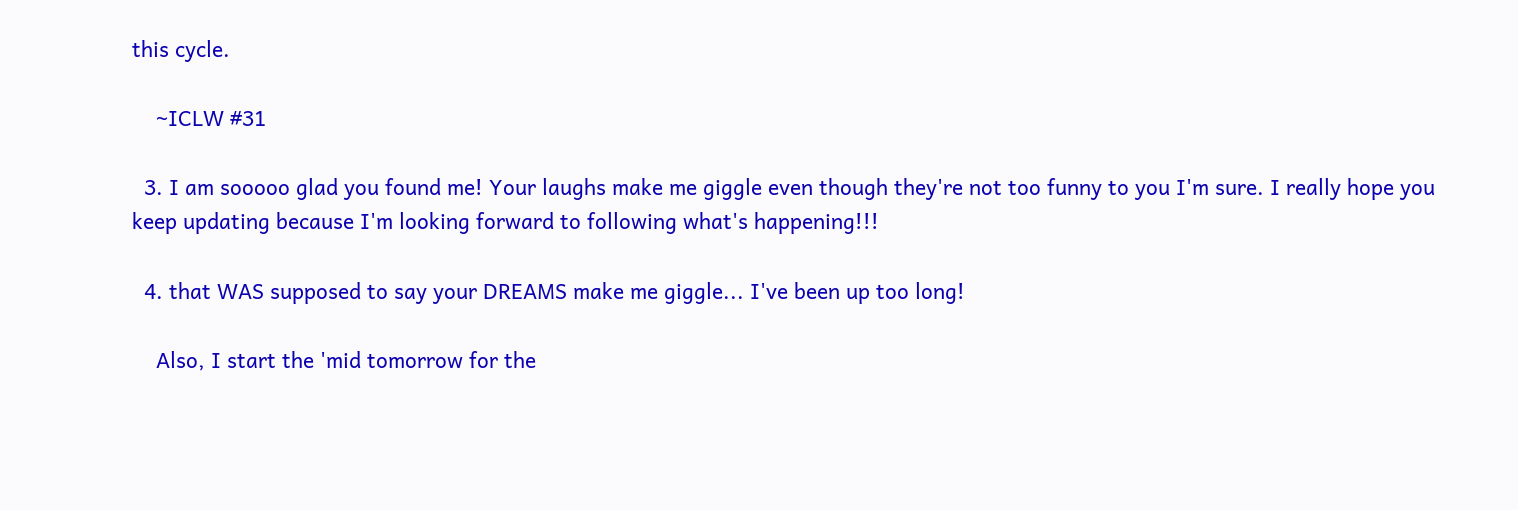this cycle.

    ~ICLW #31

  3. I am sooooo glad you found me! Your laughs make me giggle even though they're not too funny to you I'm sure. I really hope you keep updating because I'm looking forward to following what's happening!!!

  4. that WAS supposed to say your DREAMS make me giggle... I've been up too long!

    Also, I start the 'mid tomorrow for the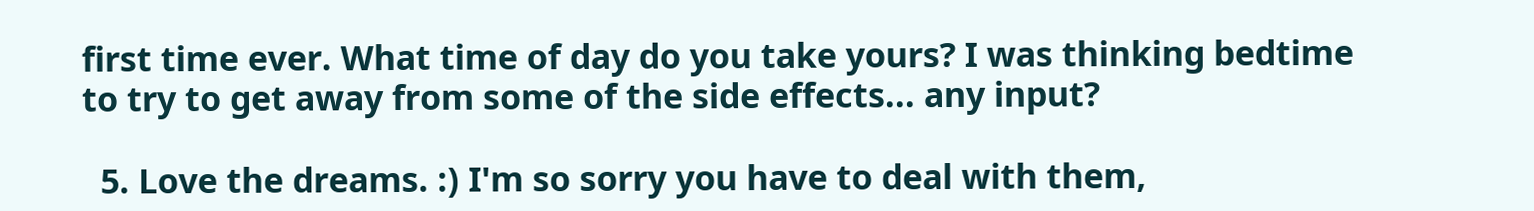first time ever. What time of day do you take yours? I was thinking bedtime to try to get away from some of the side effects... any input?

  5. Love the dreams. :) I'm so sorry you have to deal with them,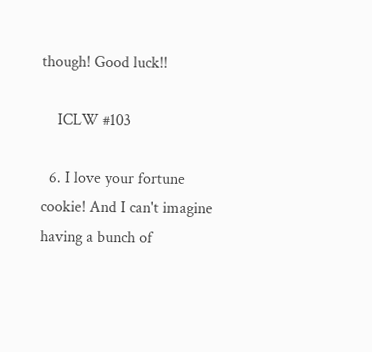though! Good luck!!

    ICLW #103

  6. I love your fortune cookie! And I can't imagine having a bunch of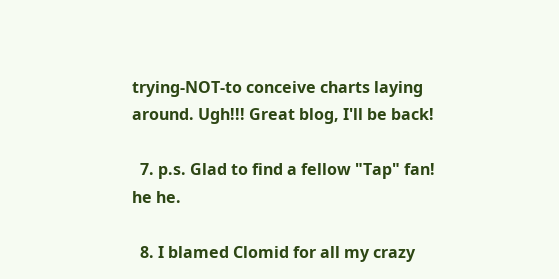trying-NOT-to conceive charts laying around. Ugh!!! Great blog, I'll be back!

  7. p.s. Glad to find a fellow "Tap" fan! he he.

  8. I blamed Clomid for all my crazy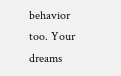behavior too. Your dreams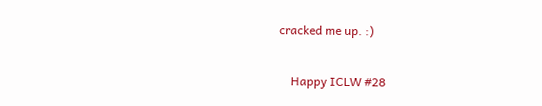cracked me up. :)

    Happy ICLW #28